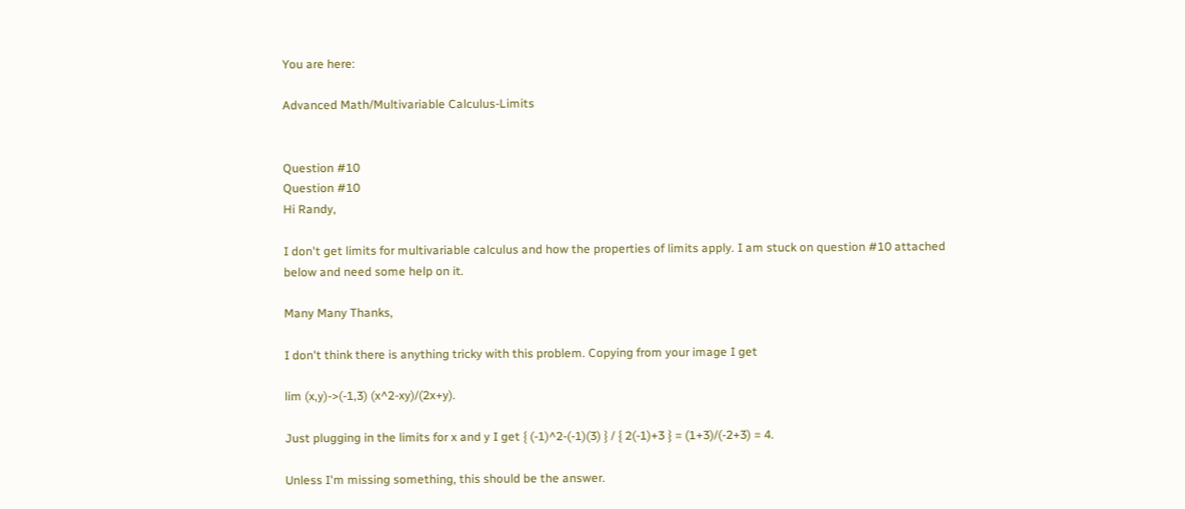You are here:

Advanced Math/Multivariable Calculus-Limits


Question #10
Question #10
Hi Randy,

I don't get limits for multivariable calculus and how the properties of limits apply. I am stuck on question #10 attached below and need some help on it.

Many Many Thanks,

I don't think there is anything tricky with this problem. Copying from your image I get

lim (x,y)->(-1,3) (x^2-xy)/(2x+y).

Just plugging in the limits for x and y I get { (-1)^2-(-1)(3) } / { 2(-1)+3 } = (1+3)/(-2+3) = 4.

Unless I'm missing something, this should be the answer.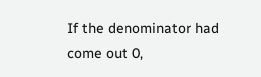If the denominator had come out 0,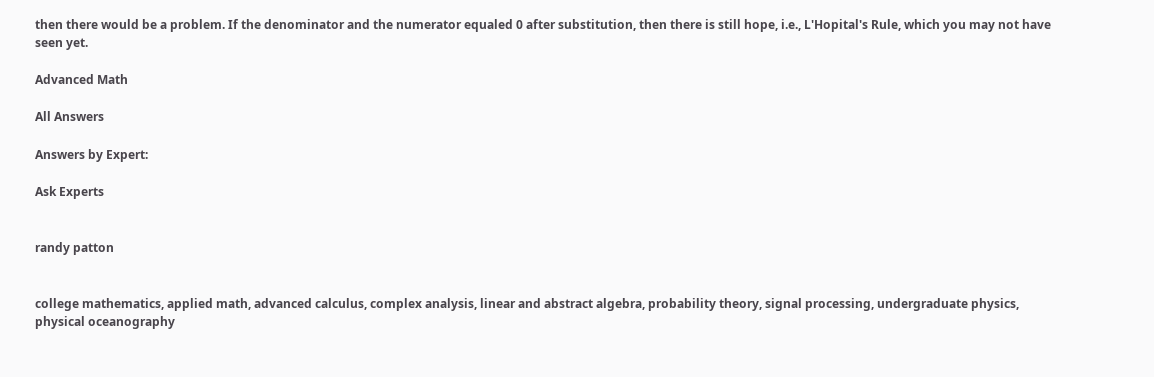then there would be a problem. If the denominator and the numerator equaled 0 after substitution, then there is still hope, i.e., L'Hopital's Rule, which you may not have seen yet.

Advanced Math

All Answers

Answers by Expert:

Ask Experts


randy patton


college mathematics, applied math, advanced calculus, complex analysis, linear and abstract algebra, probability theory, signal processing, undergraduate physics, physical oceanography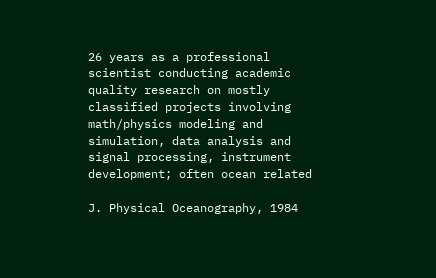26 years as a professional scientist conducting academic quality research on mostly classified projects involving math/physics modeling and simulation, data analysis and signal processing, instrument development; often ocean related

J. Physical Oceanography, 1984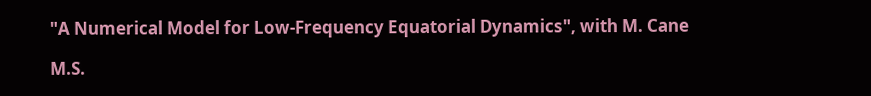"A Numerical Model for Low-Frequency Equatorial Dynamics", with M. Cane

M.S.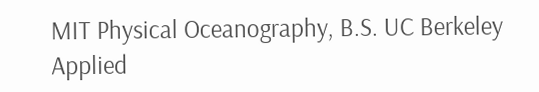MIT Physical Oceanography, B.S. UC Berkeley Applied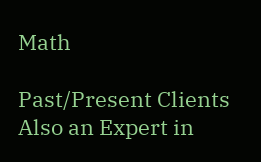Math

Past/Present Clients
Also an Expert in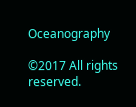Oceanography

©2017 All rights reserved.